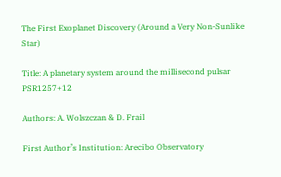The First Exoplanet Discovery (Around a Very Non-Sunlike Star)

Title: A planetary system around the millisecond pulsar PSR1257+12

Authors: A. Wolszczan & D. Frail

First Author’s Institution: Arecibo Observatory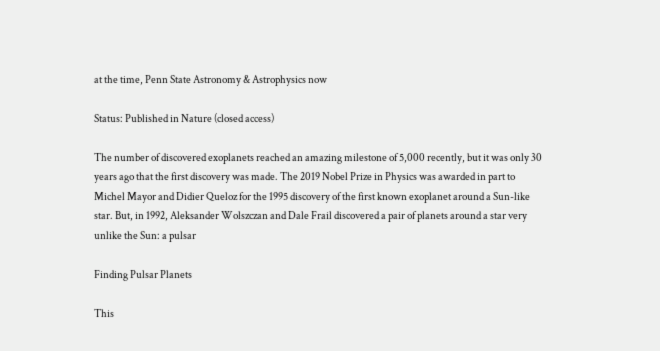at the time, Penn State Astronomy & Astrophysics now

Status: Published in Nature (closed access)

The number of discovered exoplanets reached an amazing milestone of 5,000 recently, but it was only 30 years ago that the first discovery was made. The 2019 Nobel Prize in Physics was awarded in part to Michel Mayor and Didier Queloz for the 1995 discovery of the first known exoplanet around a Sun-like star. But, in 1992, Aleksander Wolszczan and Dale Frail discovered a pair of planets around a star very unlike the Sun: a pulsar

Finding Pulsar Planets

This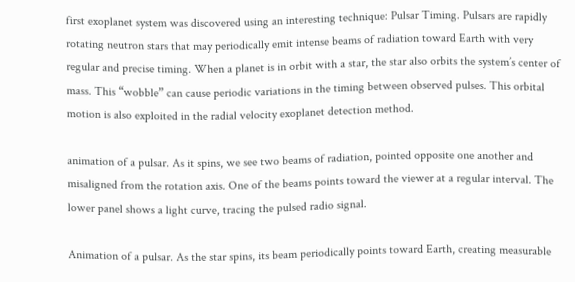first exoplanet system was discovered using an interesting technique: Pulsar Timing. Pulsars are rapidly rotating neutron stars that may periodically emit intense beams of radiation toward Earth with very regular and precise timing. When a planet is in orbit with a star, the star also orbits the system’s center of mass. This “wobble” can cause periodic variations in the timing between observed pulses. This orbital motion is also exploited in the radial velocity exoplanet detection method.

animation of a pulsar. As it spins, we see two beams of radiation, pointed opposite one another and misaligned from the rotation axis. One of the beams points toward the viewer at a regular interval. The lower panel shows a light curve, tracing the pulsed radio signal.

Animation of a pulsar. As the star spins, its beam periodically points toward Earth, creating measurable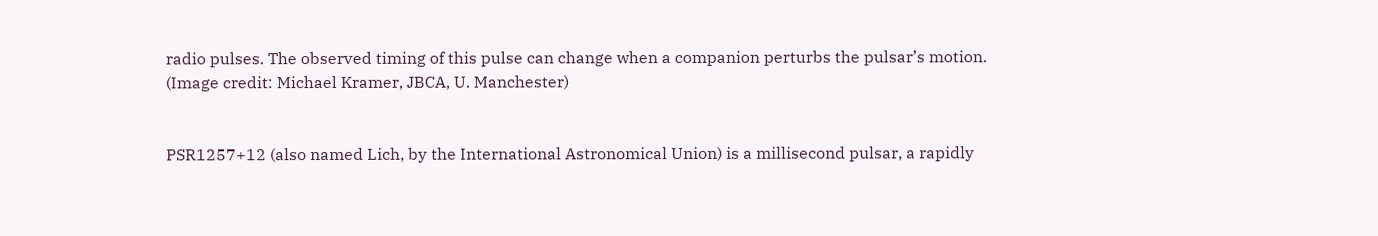radio pulses. The observed timing of this pulse can change when a companion perturbs the pulsar’s motion. (Image credit: Michael Kramer, JBCA, U. Manchester)


PSR1257+12 (also named Lich, by the International Astronomical Union) is a millisecond pulsar, a rapidly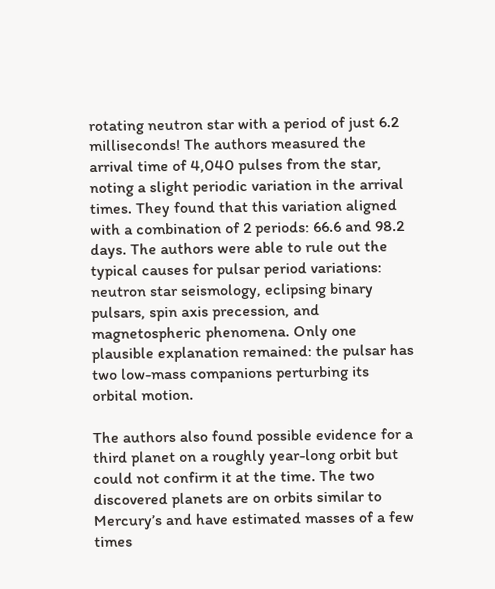rotating neutron star with a period of just 6.2 milliseconds! The authors measured the arrival time of 4,040 pulses from the star, noting a slight periodic variation in the arrival times. They found that this variation aligned with a combination of 2 periods: 66.6 and 98.2 days. The authors were able to rule out the typical causes for pulsar period variations: neutron star seismology, eclipsing binary pulsars, spin axis precession, and magnetospheric phenomena. Only one plausible explanation remained: the pulsar has two low-mass companions perturbing its orbital motion.

The authors also found possible evidence for a third planet on a roughly year-long orbit but could not confirm it at the time. The two discovered planets are on orbits similar to Mercury’s and have estimated masses of a few times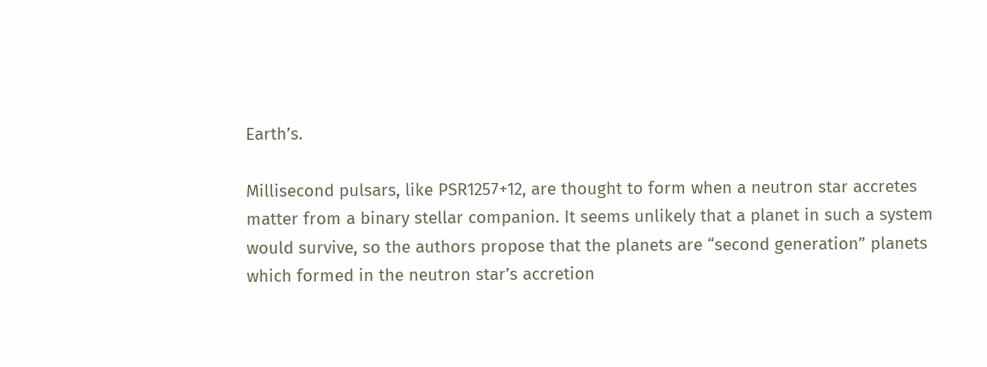Earth’s.

Millisecond pulsars, like PSR1257+12, are thought to form when a neutron star accretes matter from a binary stellar companion. It seems unlikely that a planet in such a system would survive, so the authors propose that the planets are “second generation” planets which formed in the neutron star’s accretion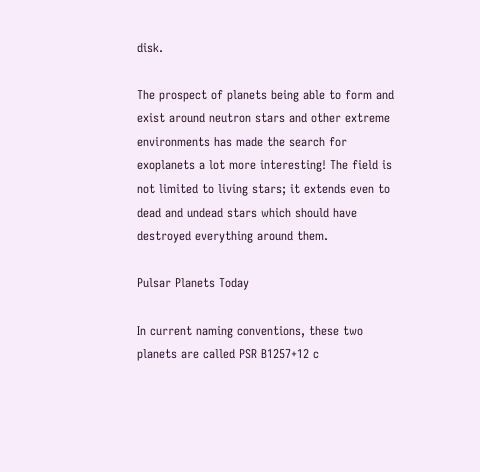disk.

The prospect of planets being able to form and exist around neutron stars and other extreme environments has made the search for exoplanets a lot more interesting! The field is not limited to living stars; it extends even to dead and undead stars which should have destroyed everything around them.

Pulsar Planets Today

In current naming conventions, these two planets are called PSR B1257+12 c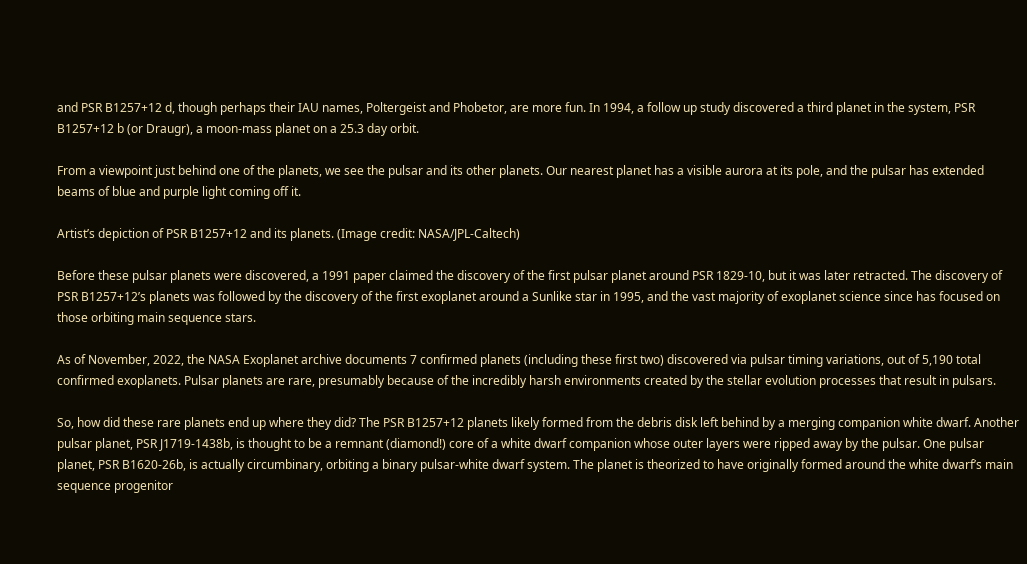and PSR B1257+12 d, though perhaps their IAU names, Poltergeist and Phobetor, are more fun. In 1994, a follow up study discovered a third planet in the system, PSR B1257+12 b (or Draugr), a moon-mass planet on a 25.3 day orbit.

From a viewpoint just behind one of the planets, we see the pulsar and its other planets. Our nearest planet has a visible aurora at its pole, and the pulsar has extended beams of blue and purple light coming off it.

Artist’s depiction of PSR B1257+12 and its planets. (Image credit: NASA/JPL-Caltech)

Before these pulsar planets were discovered, a 1991 paper claimed the discovery of the first pulsar planet around PSR 1829-10, but it was later retracted. The discovery of PSR B1257+12’s planets was followed by the discovery of the first exoplanet around a Sunlike star in 1995, and the vast majority of exoplanet science since has focused on those orbiting main sequence stars.

As of November, 2022, the NASA Exoplanet archive documents 7 confirmed planets (including these first two) discovered via pulsar timing variations, out of 5,190 total confirmed exoplanets. Pulsar planets are rare, presumably because of the incredibly harsh environments created by the stellar evolution processes that result in pulsars.

So, how did these rare planets end up where they did? The PSR B1257+12 planets likely formed from the debris disk left behind by a merging companion white dwarf. Another pulsar planet, PSR J1719-1438b, is thought to be a remnant (diamond!) core of a white dwarf companion whose outer layers were ripped away by the pulsar. One pulsar planet, PSR B1620-26b, is actually circumbinary, orbiting a binary pulsar-white dwarf system. The planet is theorized to have originally formed around the white dwarf’s main sequence progenitor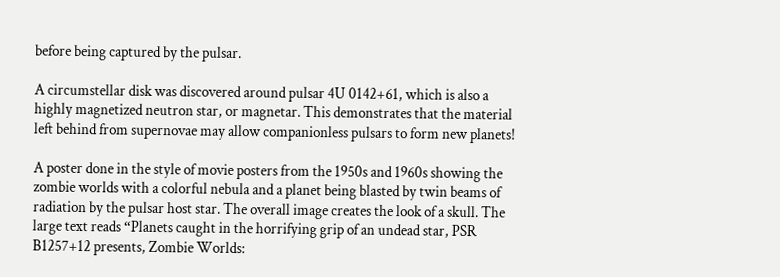before being captured by the pulsar.

A circumstellar disk was discovered around pulsar 4U 0142+61, which is also a highly magnetized neutron star, or magnetar. This demonstrates that the material left behind from supernovae may allow companionless pulsars to form new planets!

A poster done in the style of movie posters from the 1950s and 1960s showing the zombie worlds with a colorful nebula and a planet being blasted by twin beams of radiation by the pulsar host star. The overall image creates the look of a skull. The large text reads “Planets caught in the horrifying grip of an undead star, PSR B1257+12 presents, Zombie Worlds: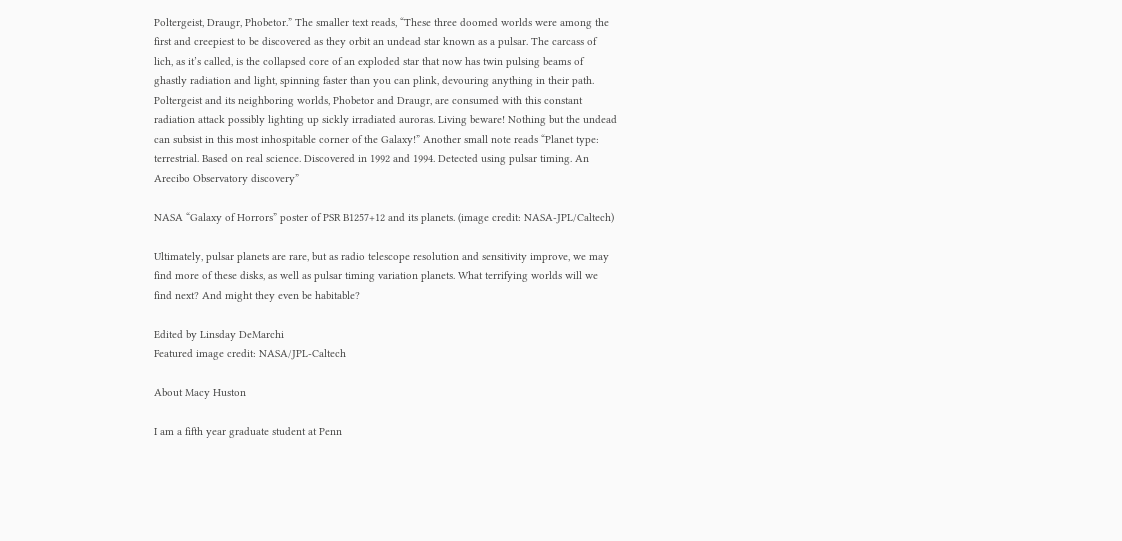Poltergeist, Draugr, Phobetor.” The smaller text reads, “These three doomed worlds were among the first and creepiest to be discovered as they orbit an undead star known as a pulsar. The carcass of lich, as it’s called, is the collapsed core of an exploded star that now has twin pulsing beams of ghastly radiation and light, spinning faster than you can plink, devouring anything in their path. Poltergeist and its neighboring worlds, Phobetor and Draugr, are consumed with this constant radiation attack possibly lighting up sickly irradiated auroras. Living beware! Nothing but the undead can subsist in this most inhospitable corner of the Galaxy!” Another small note reads “Planet type: terrestrial. Based on real science. Discovered in 1992 and 1994. Detected using pulsar timing. An Arecibo Observatory discovery”

NASA “Galaxy of Horrors” poster of PSR B1257+12 and its planets. (image credit: NASA-JPL/Caltech)

Ultimately, pulsar planets are rare, but as radio telescope resolution and sensitivity improve, we may find more of these disks, as well as pulsar timing variation planets. What terrifying worlds will we find next? And might they even be habitable?

Edited by Linsday DeMarchi
Featured image credit: NASA/JPL-Caltech

About Macy Huston

I am a fifth year graduate student at Penn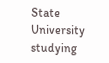State University studying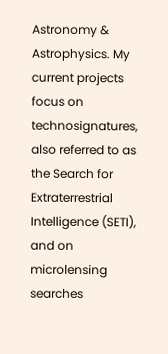Astronomy & Astrophysics. My current projects focus on technosignatures, also referred to as the Search for Extraterrestrial Intelligence (SETI), and on microlensing searches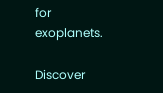for exoplanets.

Discover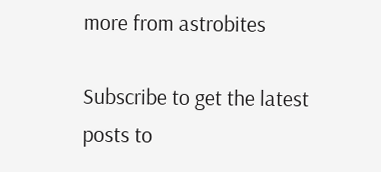more from astrobites

Subscribe to get the latest posts to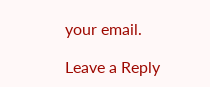your email.

Leave a Reply